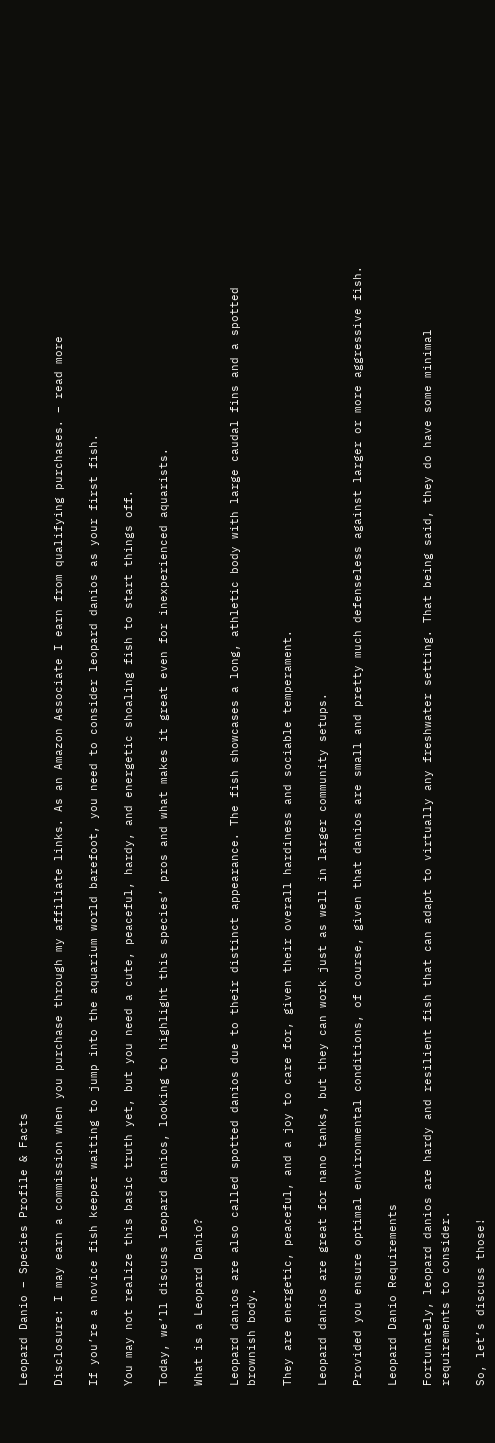Leopard Danio – Species Profile & Facts

Disclosure: I may earn a commission when you purchase through my affiliate links. As an Amazon Associate I earn from qualifying purchases. – read more

If you’re a novice fish keeper waiting to jump into the aquarium world barefoot, you need to consider leopard danios as your first fish.

You may not realize this basic truth yet, but you need a cute, peaceful, hardy, and energetic shoaling fish to start things off.

Today, we’ll discuss leopard danios, looking to highlight this species’ pros and what makes it great even for inexperienced aquarists.

What is a Leopard Danio?

Leopard danios are also called spotted danios due to their distinct appearance. The fish showcases a long, athletic body with large caudal fins and a spotted brownish body.

They are energetic, peaceful, and a joy to care for, given their overall hardiness and sociable temperament.

Leopard danios are great for nano tanks, but they can work just as well in larger community setups.

Provided you ensure optimal environmental conditions, of course, given that danios are small and pretty much defenseless against larger or more aggressive fish.

Leopard Danio Requirements

Fortunately, leopard danios are hardy and resilient fish that can adapt to virtually any freshwater setting. That being said, they do have some minimal requirements to consider.

So, let’s discuss those!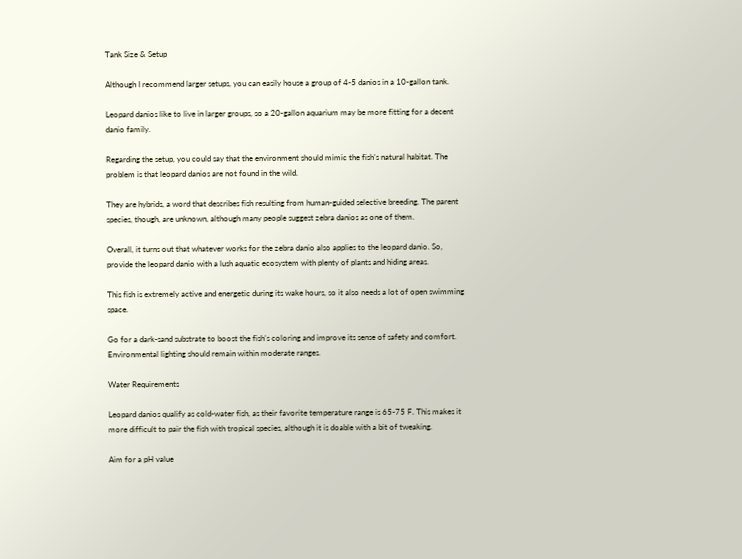Tank Size & Setup

Although I recommend larger setups, you can easily house a group of 4-5 danios in a 10-gallon tank.

Leopard danios like to live in larger groups, so a 20-gallon aquarium may be more fitting for a decent danio family.

Regarding the setup, you could say that the environment should mimic the fish’s natural habitat. The problem is that leopard danios are not found in the wild.

They are hybrids, a word that describes fish resulting from human-guided selective breeding. The parent species, though, are unknown, although many people suggest zebra danios as one of them.

Overall, it turns out that whatever works for the zebra danio also applies to the leopard danio. So, provide the leopard danio with a lush aquatic ecosystem with plenty of plants and hiding areas.

This fish is extremely active and energetic during its wake hours, so it also needs a lot of open swimming space.

Go for a dark-sand substrate to boost the fish’s coloring and improve its sense of safety and comfort. Environmental lighting should remain within moderate ranges.

Water Requirements

Leopard danios qualify as cold-water fish, as their favorite temperature range is 65-75 F. This makes it more difficult to pair the fish with tropical species, although it is doable with a bit of tweaking.

Aim for a pH value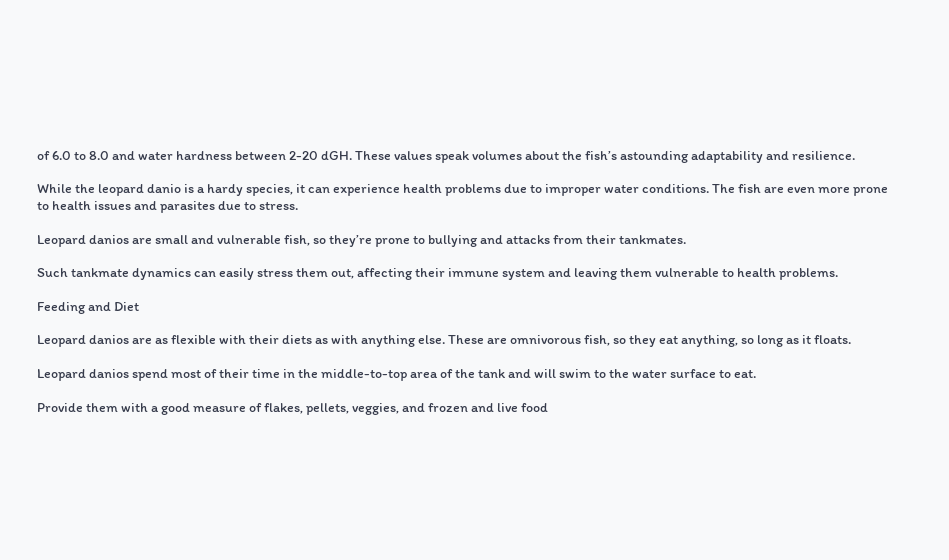of 6.0 to 8.0 and water hardness between 2-20 dGH. These values speak volumes about the fish’s astounding adaptability and resilience.

While the leopard danio is a hardy species, it can experience health problems due to improper water conditions. The fish are even more prone to health issues and parasites due to stress.

Leopard danios are small and vulnerable fish, so they’re prone to bullying and attacks from their tankmates.

Such tankmate dynamics can easily stress them out, affecting their immune system and leaving them vulnerable to health problems.

Feeding and Diet

Leopard danios are as flexible with their diets as with anything else. These are omnivorous fish, so they eat anything, so long as it floats.

Leopard danios spend most of their time in the middle-to-top area of the tank and will swim to the water surface to eat.

Provide them with a good measure of flakes, pellets, veggies, and frozen and live food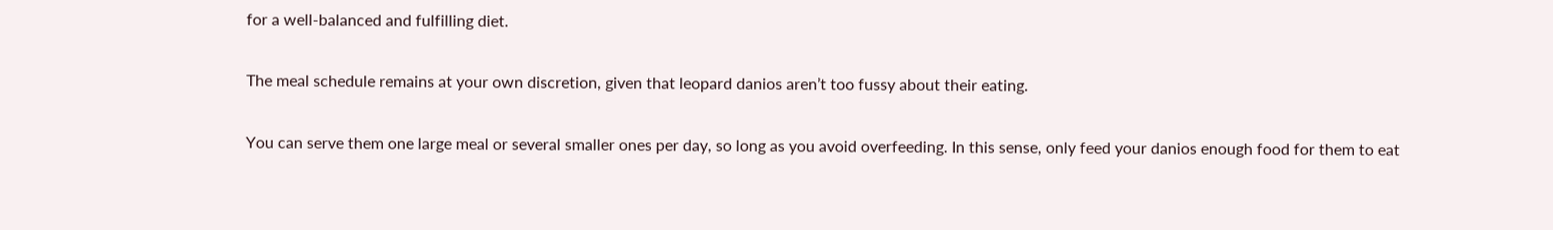for a well-balanced and fulfilling diet.

The meal schedule remains at your own discretion, given that leopard danios aren’t too fussy about their eating.

You can serve them one large meal or several smaller ones per day, so long as you avoid overfeeding. In this sense, only feed your danios enough food for them to eat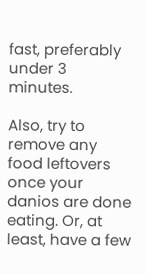fast, preferably under 3 minutes.

Also, try to remove any food leftovers once your danios are done eating. Or, at least, have a few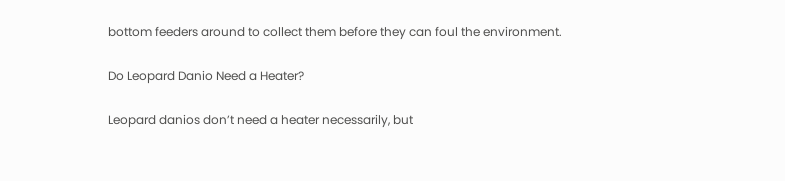bottom feeders around to collect them before they can foul the environment.

Do Leopard Danio Need a Heater?

Leopard danios don’t need a heater necessarily, but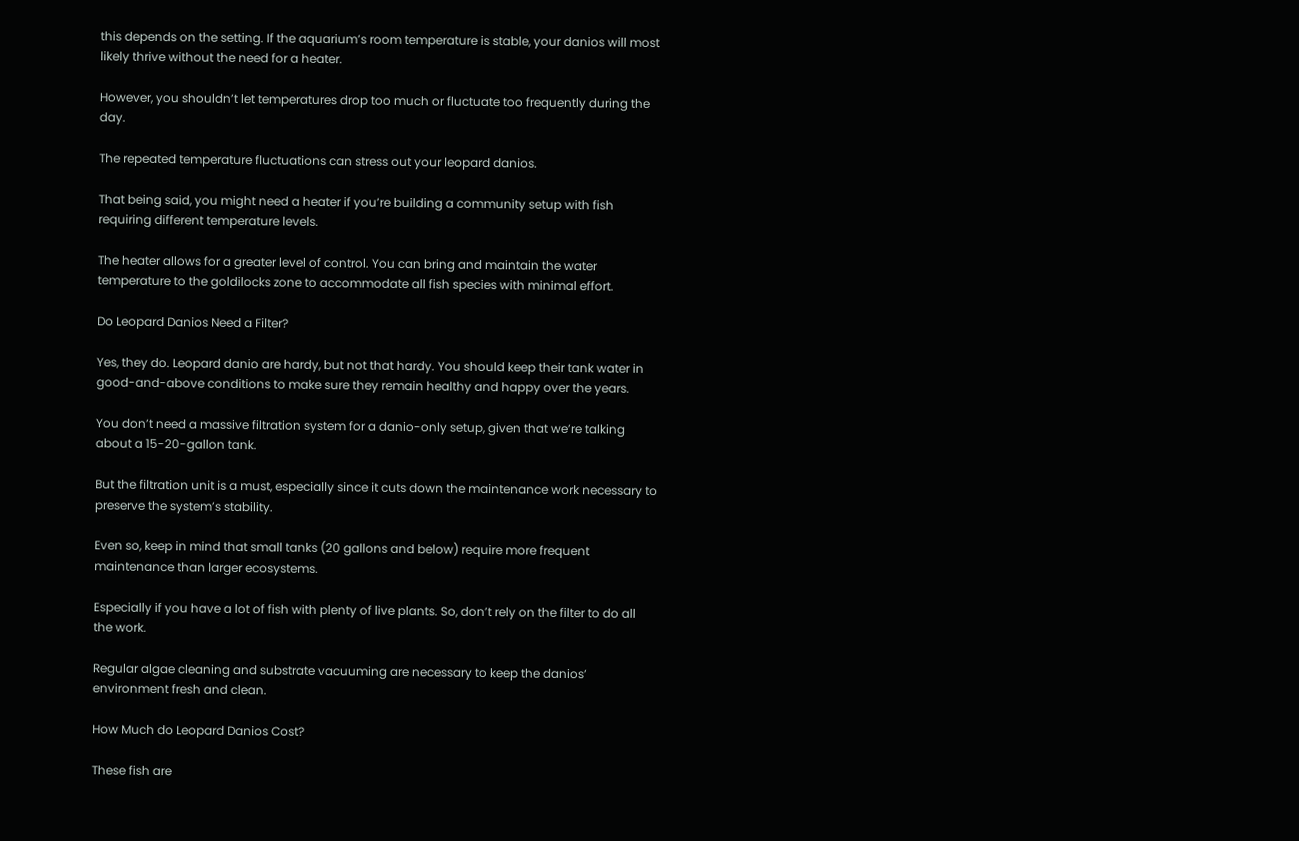this depends on the setting. If the aquarium’s room temperature is stable, your danios will most likely thrive without the need for a heater.

However, you shouldn’t let temperatures drop too much or fluctuate too frequently during the day.

The repeated temperature fluctuations can stress out your leopard danios.

That being said, you might need a heater if you’re building a community setup with fish requiring different temperature levels.

The heater allows for a greater level of control. You can bring and maintain the water temperature to the goldilocks zone to accommodate all fish species with minimal effort.

Do Leopard Danios Need a Filter?

Yes, they do. Leopard danio are hardy, but not that hardy. You should keep their tank water in good-and-above conditions to make sure they remain healthy and happy over the years.

You don’t need a massive filtration system for a danio-only setup, given that we’re talking about a 15-20-gallon tank.

But the filtration unit is a must, especially since it cuts down the maintenance work necessary to preserve the system’s stability.

Even so, keep in mind that small tanks (20 gallons and below) require more frequent maintenance than larger ecosystems.

Especially if you have a lot of fish with plenty of live plants. So, don’t rely on the filter to do all the work.

Regular algae cleaning and substrate vacuuming are necessary to keep the danios’ environment fresh and clean.

How Much do Leopard Danios Cost?

These fish are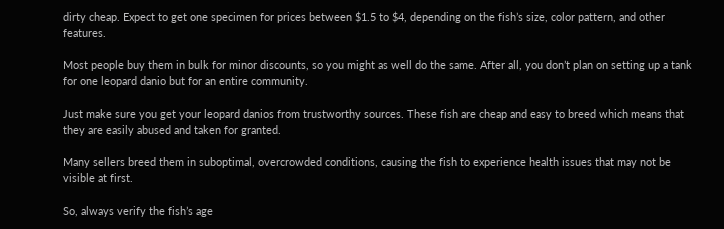dirty cheap. Expect to get one specimen for prices between $1.5 to $4, depending on the fish’s size, color pattern, and other features.

Most people buy them in bulk for minor discounts, so you might as well do the same. After all, you don’t plan on setting up a tank for one leopard danio but for an entire community.

Just make sure you get your leopard danios from trustworthy sources. These fish are cheap and easy to breed which means that they are easily abused and taken for granted.

Many sellers breed them in suboptimal, overcrowded conditions, causing the fish to experience health issues that may not be visible at first.

So, always verify the fish’s age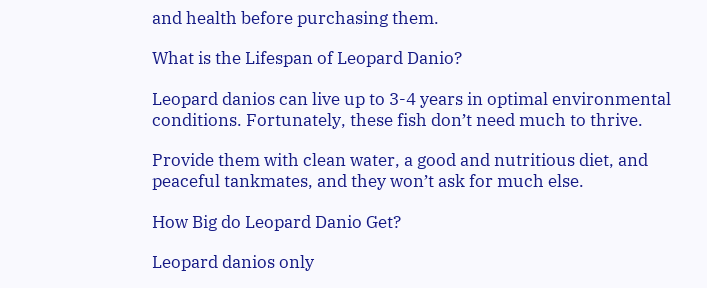and health before purchasing them.

What is the Lifespan of Leopard Danio?

Leopard danios can live up to 3-4 years in optimal environmental conditions. Fortunately, these fish don’t need much to thrive.

Provide them with clean water, a good and nutritious diet, and peaceful tankmates, and they won’t ask for much else.

How Big do Leopard Danio Get?

Leopard danios only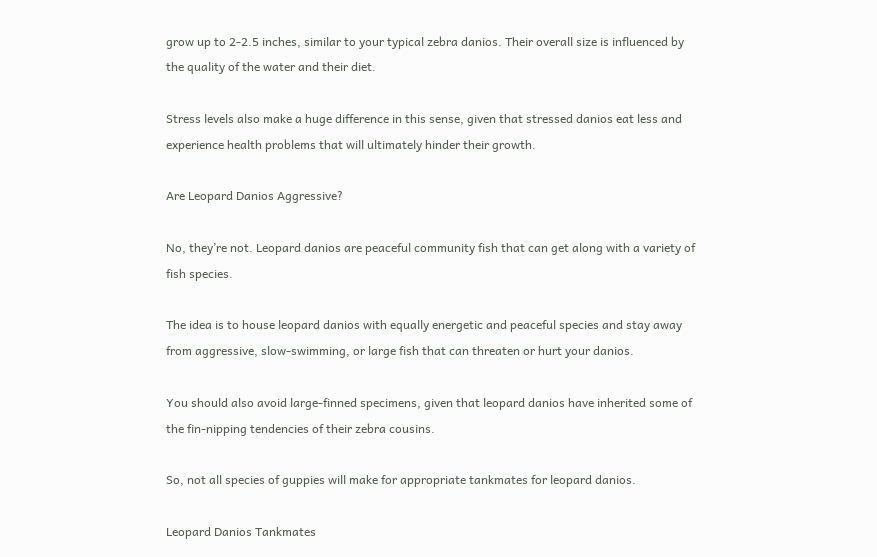grow up to 2-2.5 inches, similar to your typical zebra danios. Their overall size is influenced by the quality of the water and their diet.

Stress levels also make a huge difference in this sense, given that stressed danios eat less and experience health problems that will ultimately hinder their growth.

Are Leopard Danios Aggressive?

No, they’re not. Leopard danios are peaceful community fish that can get along with a variety of fish species.

The idea is to house leopard danios with equally energetic and peaceful species and stay away from aggressive, slow-swimming, or large fish that can threaten or hurt your danios.

You should also avoid large-finned specimens, given that leopard danios have inherited some of the fin-nipping tendencies of their zebra cousins.

So, not all species of guppies will make for appropriate tankmates for leopard danios.

Leopard Danios Tankmates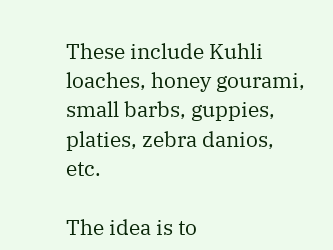These include Kuhli loaches, honey gourami, small barbs, guppies, platies, zebra danios, etc.

The idea is to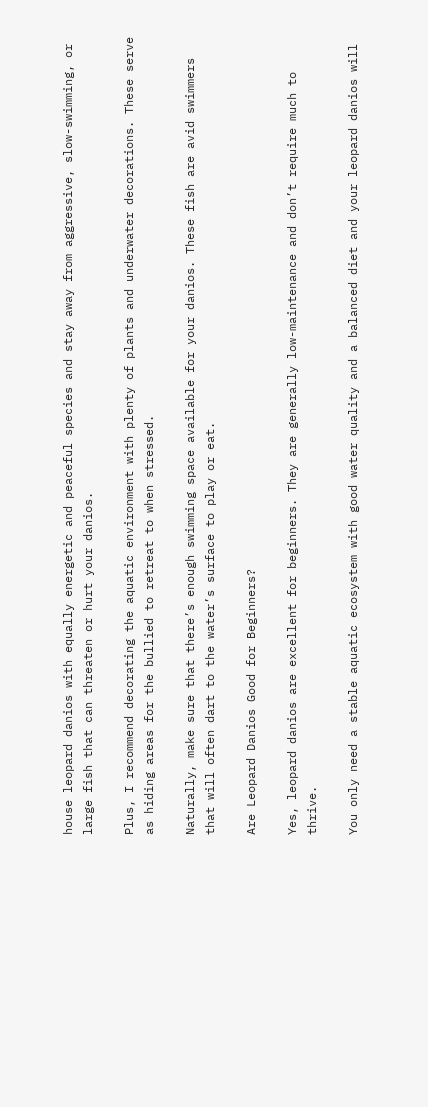house leopard danios with equally energetic and peaceful species and stay away from aggressive, slow-swimming, or large fish that can threaten or hurt your danios.

Plus, I recommend decorating the aquatic environment with plenty of plants and underwater decorations. These serve as hiding areas for the bullied to retreat to when stressed.

Naturally, make sure that there’s enough swimming space available for your danios. These fish are avid swimmers that will often dart to the water’s surface to play or eat.

Are Leopard Danios Good for Beginners?

Yes, leopard danios are excellent for beginners. They are generally low-maintenance and don’t require much to thrive.

You only need a stable aquatic ecosystem with good water quality and a balanced diet and your leopard danios will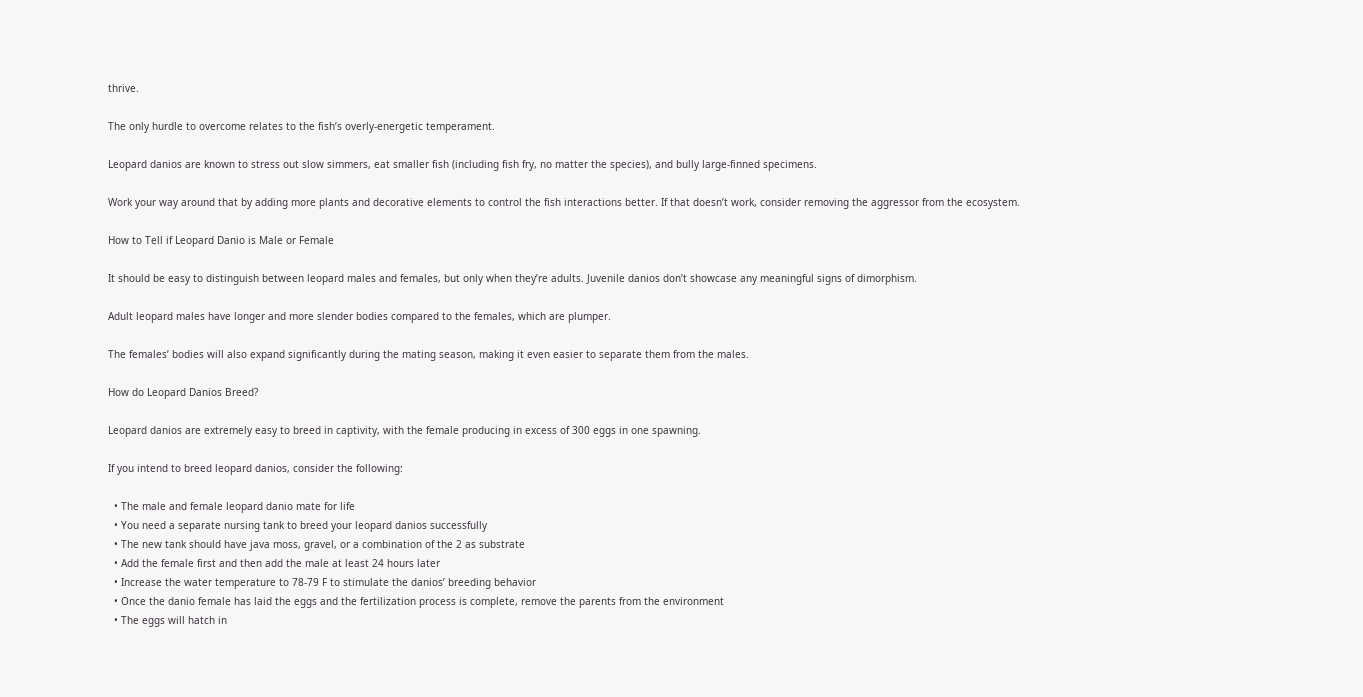thrive.

The only hurdle to overcome relates to the fish’s overly-energetic temperament.

Leopard danios are known to stress out slow simmers, eat smaller fish (including fish fry, no matter the species), and bully large-finned specimens.

Work your way around that by adding more plants and decorative elements to control the fish interactions better. If that doesn’t work, consider removing the aggressor from the ecosystem.

How to Tell if Leopard Danio is Male or Female

It should be easy to distinguish between leopard males and females, but only when they’re adults. Juvenile danios don’t showcase any meaningful signs of dimorphism.

Adult leopard males have longer and more slender bodies compared to the females, which are plumper.

The females’ bodies will also expand significantly during the mating season, making it even easier to separate them from the males.

How do Leopard Danios Breed?

Leopard danios are extremely easy to breed in captivity, with the female producing in excess of 300 eggs in one spawning.

If you intend to breed leopard danios, consider the following:

  • The male and female leopard danio mate for life
  • You need a separate nursing tank to breed your leopard danios successfully
  • The new tank should have java moss, gravel, or a combination of the 2 as substrate
  • Add the female first and then add the male at least 24 hours later
  • Increase the water temperature to 78-79 F to stimulate the danios’ breeding behavior
  • Once the danio female has laid the eggs and the fertilization process is complete, remove the parents from the environment
  • The eggs will hatch in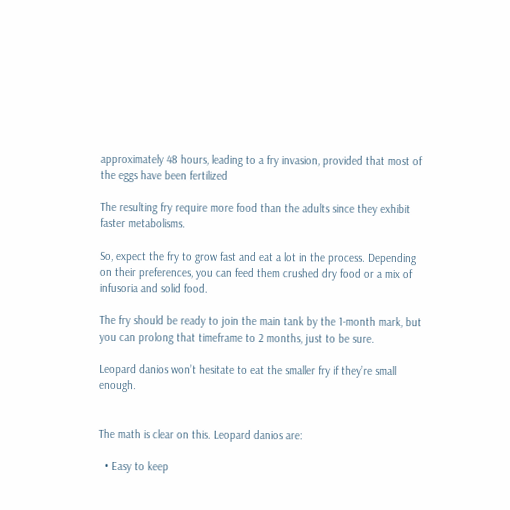approximately 48 hours, leading to a fry invasion, provided that most of the eggs have been fertilized

The resulting fry require more food than the adults since they exhibit faster metabolisms.

So, expect the fry to grow fast and eat a lot in the process. Depending on their preferences, you can feed them crushed dry food or a mix of infusoria and solid food.

The fry should be ready to join the main tank by the 1-month mark, but you can prolong that timeframe to 2 months, just to be sure.

Leopard danios won’t hesitate to eat the smaller fry if they’re small enough.


The math is clear on this. Leopard danios are:

  • Easy to keep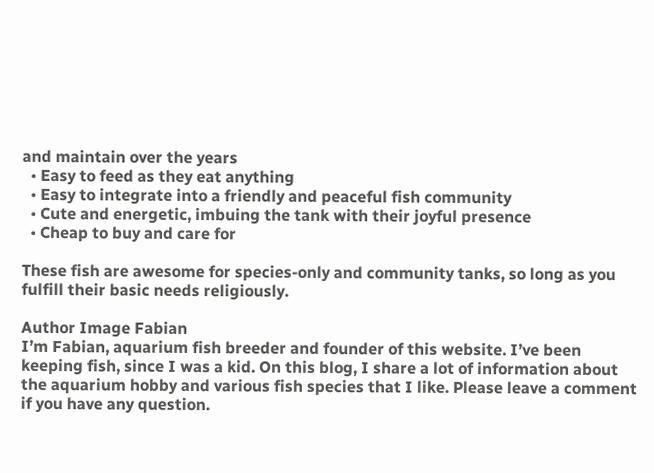and maintain over the years
  • Easy to feed as they eat anything
  • Easy to integrate into a friendly and peaceful fish community
  • Cute and energetic, imbuing the tank with their joyful presence
  • Cheap to buy and care for

These fish are awesome for species-only and community tanks, so long as you fulfill their basic needs religiously.

Author Image Fabian
I’m Fabian, aquarium fish breeder and founder of this website. I’ve been keeping fish, since I was a kid. On this blog, I share a lot of information about the aquarium hobby and various fish species that I like. Please leave a comment if you have any question.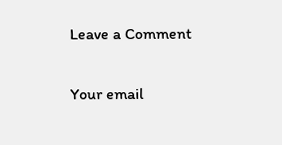Leave a Comment

Your email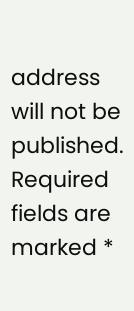address will not be published. Required fields are marked *